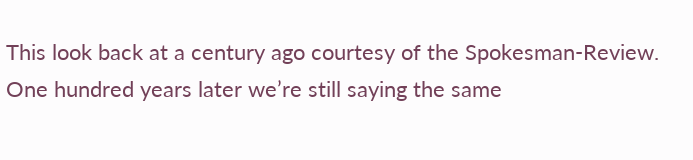This look back at a century ago courtesy of the Spokesman-Review. One hundred years later we’re still saying the same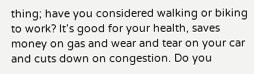thing; have you considered walking or biking to work? It’s good for your health, saves money on gas and wear and tear on your car and cuts down on congestion. Do you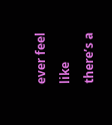ever feel like there’s a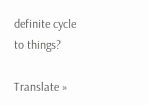definite cycle to things?

Translate »